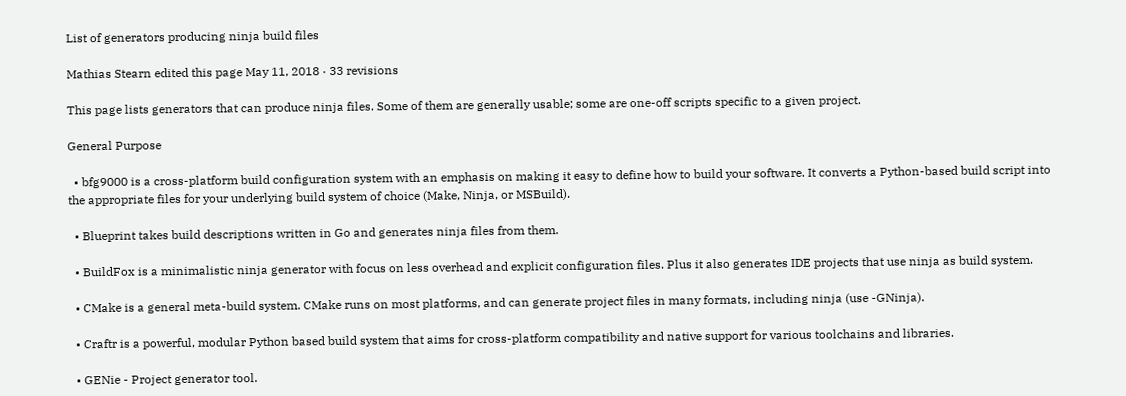List of generators producing ninja build files

Mathias Stearn edited this page May 11, 2018 · 33 revisions

This page lists generators that can produce ninja files. Some of them are generally usable; some are one-off scripts specific to a given project.

General Purpose

  • bfg9000 is a cross-platform build configuration system with an emphasis on making it easy to define how to build your software. It converts a Python-based build script into the appropriate files for your underlying build system of choice (Make, Ninja, or MSBuild).

  • Blueprint takes build descriptions written in Go and generates ninja files from them.

  • BuildFox is a minimalistic ninja generator with focus on less overhead and explicit configuration files. Plus it also generates IDE projects that use ninja as build system.

  • CMake is a general meta-build system. CMake runs on most platforms, and can generate project files in many formats, including ninja (use -GNinja).

  • Craftr is a powerful, modular Python based build system that aims for cross-platform compatibility and native support for various toolchains and libraries.

  • GENie - Project generator tool.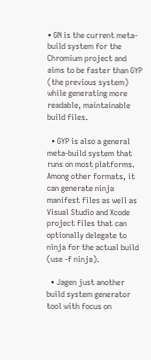• GN is the current meta-build system for the Chromium project and aims to be faster than GYP (the previous system) while generating more readable, maintainable build files.

  • GYP is also a general meta-build system that runs on most platforms. Among other formats, it can generate ninja manifest files as well as Visual Studio and Xcode project files that can optionally delegate to ninja for the actual build (use -f ninja).

  • Jagen just another build system generator tool with focus on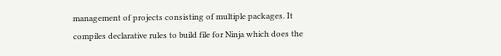management of projects consisting of multiple packages. It compiles declarative rules to build file for Ninja which does the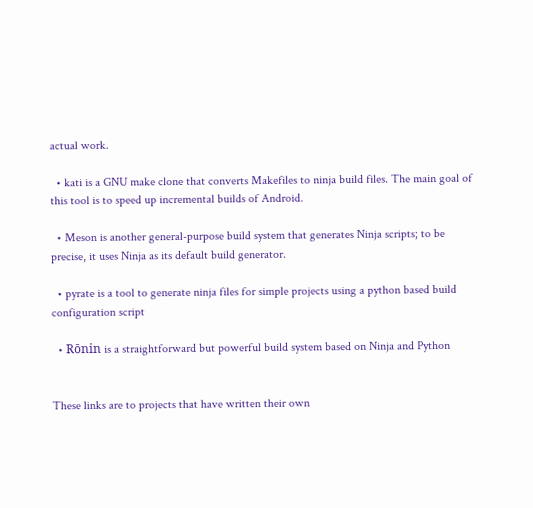actual work.

  • kati is a GNU make clone that converts Makefiles to ninja build files. The main goal of this tool is to speed up incremental builds of Android.

  • Meson is another general-purpose build system that generates Ninja scripts; to be precise, it uses Ninja as its default build generator.

  • pyrate is a tool to generate ninja files for simple projects using a python based build configuration script

  • Rōnin is a straightforward but powerful build system based on Ninja and Python


These links are to projects that have written their own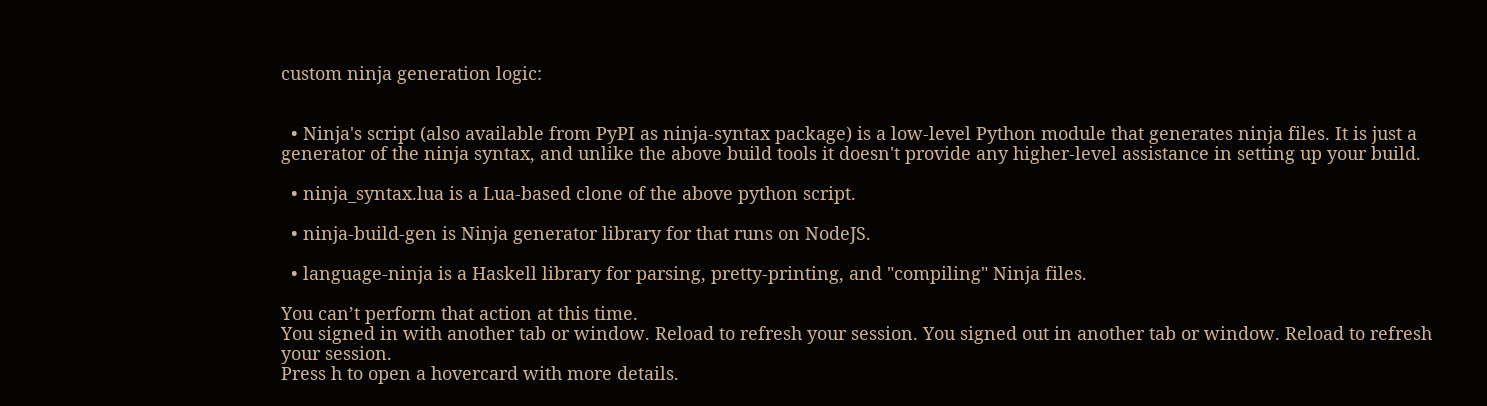custom ninja generation logic:


  • Ninja's script (also available from PyPI as ninja-syntax package) is a low-level Python module that generates ninja files. It is just a generator of the ninja syntax, and unlike the above build tools it doesn't provide any higher-level assistance in setting up your build.

  • ninja_syntax.lua is a Lua-based clone of the above python script.

  • ninja-build-gen is Ninja generator library for that runs on NodeJS.

  • language-ninja is a Haskell library for parsing, pretty-printing, and "compiling" Ninja files.

You can’t perform that action at this time.
You signed in with another tab or window. Reload to refresh your session. You signed out in another tab or window. Reload to refresh your session.
Press h to open a hovercard with more details.